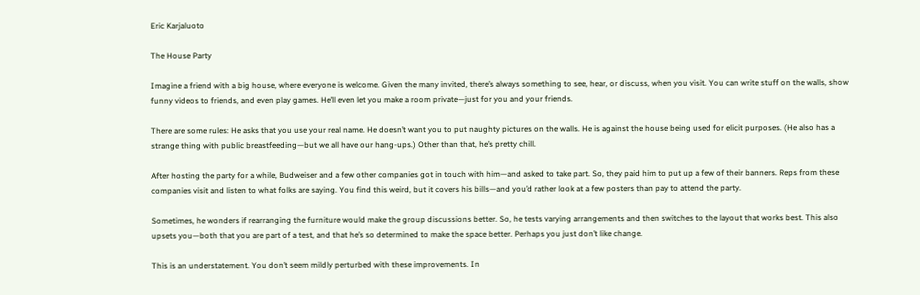Eric Karjaluoto

The House Party

Imagine a friend with a big house, where everyone is welcome. Given the many invited, there’s always something to see, hear, or discuss, when you visit. You can write stuff on the walls, show funny videos to friends, and even play games. He’ll even let you make a room private—just for you and your friends.

There are some rules: He asks that you use your real name. He doesn’t want you to put naughty pictures on the walls. He is against the house being used for elicit purposes. (He also has a strange thing with public breastfeeding—but we all have our hang-ups.) Other than that, he’s pretty chill.

After hosting the party for a while, Budweiser and a few other companies got in touch with him—and asked to take part. So, they paid him to put up a few of their banners. Reps from these companies visit and listen to what folks are saying. You find this weird, but it covers his bills—and you’d rather look at a few posters than pay to attend the party.

Sometimes, he wonders if rearranging the furniture would make the group discussions better. So, he tests varying arrangements and then switches to the layout that works best. This also upsets you—both that you are part of a test, and that he’s so determined to make the space better. Perhaps you just don’t like change.

This is an understatement. You don’t seem mildly perturbed with these improvements. In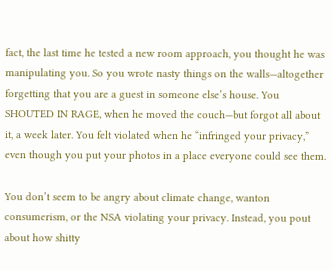fact, the last time he tested a new room approach, you thought he was manipulating you. So you wrote nasty things on the walls—altogether forgetting that you are a guest in someone else’s house. You SHOUTED IN RAGE, when he moved the couch—but forgot all about it, a week later. You felt violated when he “infringed your privacy,” even though you put your photos in a place everyone could see them.

You don’t seem to be angry about climate change, wanton consumerism, or the NSA violating your privacy. Instead, you pout about how shitty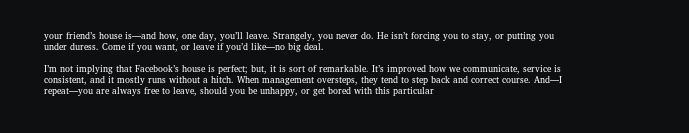your friend’s house is—and how, one day, you’ll leave. Strangely, you never do. He isn’t forcing you to stay, or putting you under duress. Come if you want, or leave if you’d like—no big deal.

I’m not implying that Facebook’s house is perfect; but, it is sort of remarkable. It’s improved how we communicate, service is consistent, and it mostly runs without a hitch. When management oversteps, they tend to step back and correct course. And—I repeat—you are always free to leave, should you be unhappy, or get bored with this particular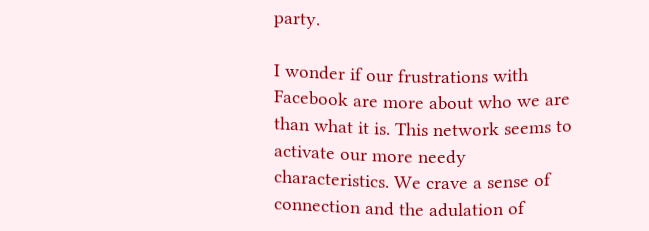party.

I wonder if our frustrations with Facebook are more about who we are than what it is. This network seems to activate our more needy characteristics. We crave a sense of connection and the adulation of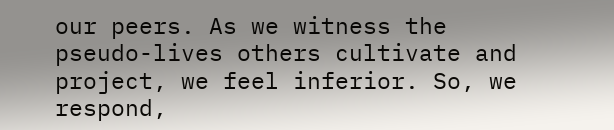our peers. As we witness the pseudo-lives others cultivate and project, we feel inferior. So, we respond,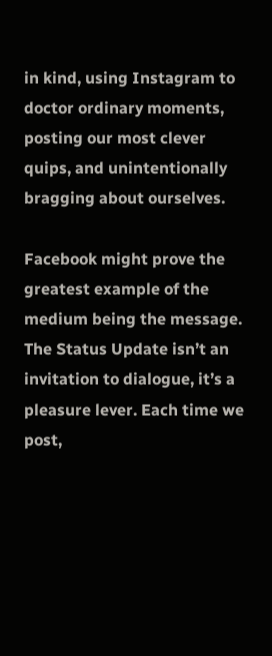in kind, using Instagram to doctor ordinary moments, posting our most clever quips, and unintentionally bragging about ourselves.

Facebook might prove the greatest example of the medium being the message. The Status Update isn’t an invitation to dialogue, it’s a pleasure lever. Each time we post,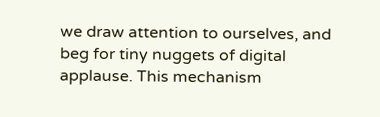we draw attention to ourselves, and beg for tiny nuggets of digital applause. This mechanism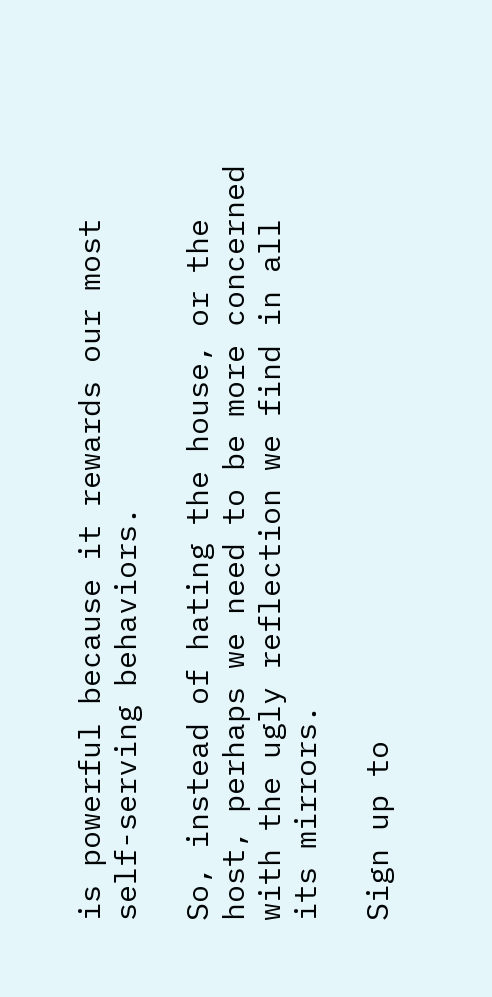is powerful because it rewards our most self-serving behaviors.

So, instead of hating the house, or the host, perhaps we need to be more concerned with the ugly reflection we find in all its mirrors.

Sign up to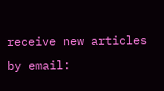receive new articles by email: